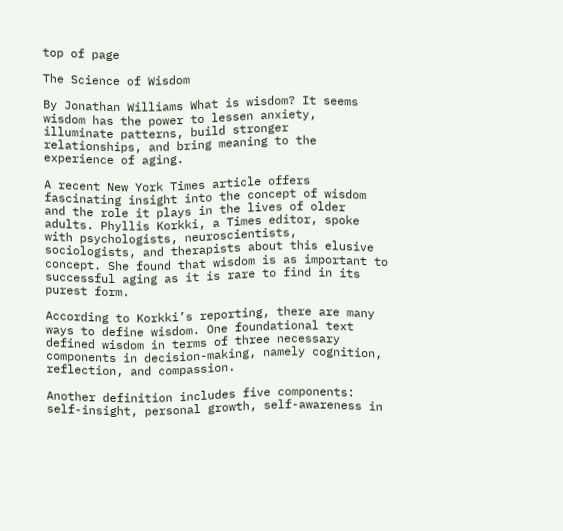top of page

The Science of Wisdom

By Jonathan Williams What is wisdom? It seems wisdom has the power to lessen anxiety, illuminate patterns, build stronger relationships, and bring meaning to the experience of aging.

A recent New York Times article offers fascinating insight into the concept of wisdom and the role it plays in the lives of older adults. Phyllis Korkki, a Times editor, spoke with psychologists, neuroscientists, sociologists, and therapists about this elusive concept. She found that wisdom is as important to successful aging as it is rare to find in its purest form.

According to Korkki’s reporting, there are many ways to define wisdom. One foundational text defined wisdom in terms of three necessary components in decision-making, namely cognition, reflection, and compassion.

Another definition includes five components: self-insight, personal growth, self-awareness in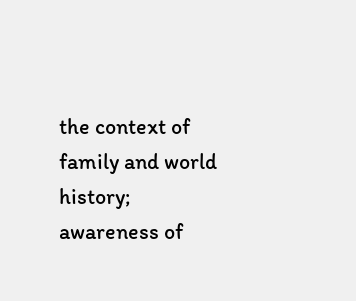the context of family and world history; awareness of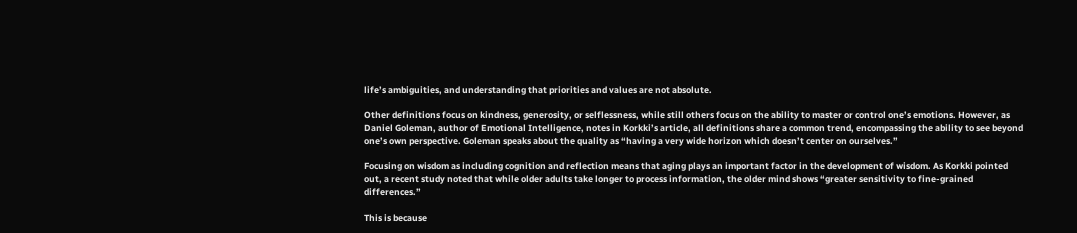life’s ambiguities, and understanding that priorities and values are not absolute.

Other definitions focus on kindness, generosity, or selflessness, while still others focus on the ability to master or control one’s emotions. However, as Daniel Goleman, author of Emotional Intelligence, notes in Korkki’s article, all definitions share a common trend, encompassing the ability to see beyond one’s own perspective. Goleman speaks about the quality as “having a very wide horizon which doesn’t center on ourselves.”

Focusing on wisdom as including cognition and reflection means that aging plays an important factor in the development of wisdom. As Korkki pointed out, a recent study noted that while older adults take longer to process information, the older mind shows “greater sensitivity to fine-grained differences.”

This is because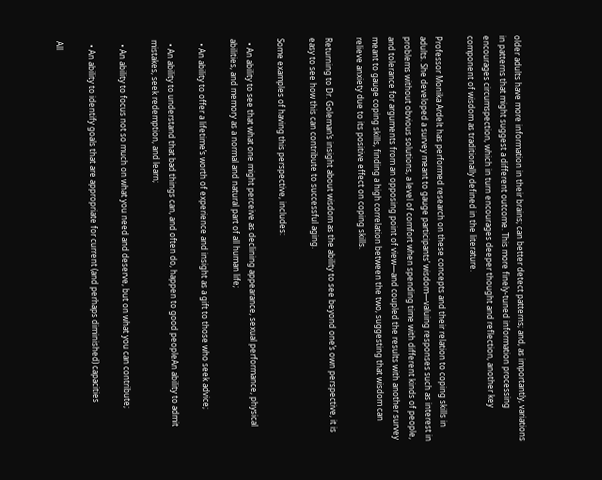older adults have more information in their brains; can better detect patterns; and, as importantly, variations in patterns that might suggest a different outcome. This more finely-tuned information processing encourages circumspection, which in turn encourages deeper thought and reflection, another key component of wisdom as traditionally defined in the literature.

Professor Monika Ardelt has performed research on these concepts and their relation to coping skills in adults. She developed a survey meant to gauge participants’ wisdom—valuing responses such as interest in problems without obvious solutions, a level of comfort when spending time with different kinds of people, and tolerance for arguments from an opposing point of view—and coupled the results with another survey meant to gauge coping skills, finding a high correlation between the two, suggesting that wisdom can relieve anxiety due to its positive effect on coping skills.

Returning to Dr. Goleman’s insight about wisdom as the ability to see beyond one’s own perspective, it is easy to see how this can contribute to successful aging.

Some examples of having this perspective, includes:

  • An ability to see that what one might perceive as declining appearance, sexual performance, physical abilities, and memory as a normal and natural part of all human life;

  • An ability to offer a lifetime’s worth of experience and insight as a gift to those who seek advice;

  • An ability to understand that bad things can, and often do, happen to good peopleAn ability to admit mistakes, seek redemption, and learn;

  • An ability to focus not so much on what you need and deserve, but on what you can contribute;

  • An ability to identify goals that are appropriate for current (and perhaps diminished) capacities

All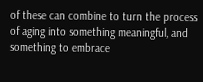of these can combine to turn the process of aging into something meaningful, and something to embrace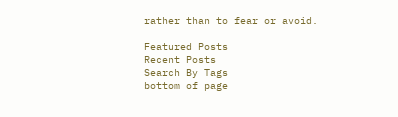rather than to fear or avoid.

Featured Posts
Recent Posts
Search By Tags
bottom of page